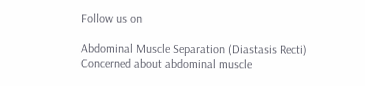Follow us on

Abdominal Muscle Separation (Diastasis Recti)
Concerned about abdominal muscle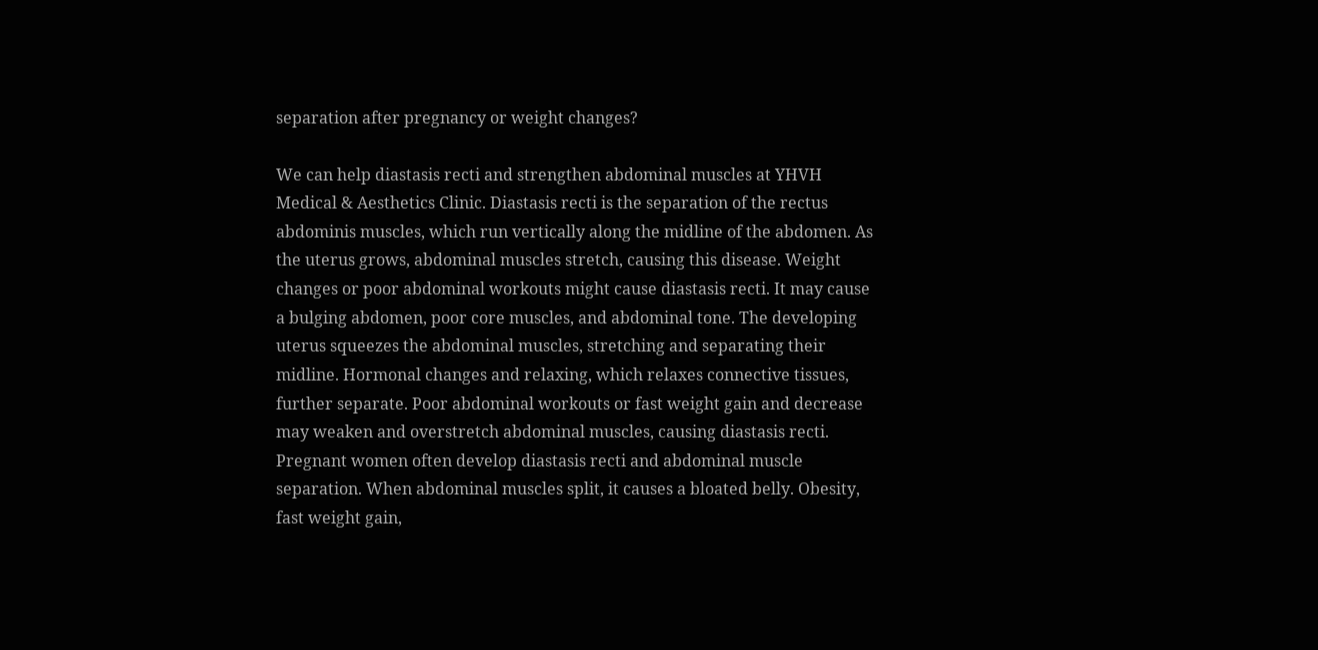separation after pregnancy or weight changes?

We can help diastasis recti and strengthen abdominal muscles at YHVH Medical & Aesthetics Clinic. Diastasis recti is the separation of the rectus abdominis muscles, which run vertically along the midline of the abdomen. As the uterus grows, abdominal muscles stretch, causing this disease. Weight changes or poor abdominal workouts might cause diastasis recti. It may cause a bulging abdomen, poor core muscles, and abdominal tone. The developing uterus squeezes the abdominal muscles, stretching and separating their midline. Hormonal changes and relaxing, which relaxes connective tissues, further separate. Poor abdominal workouts or fast weight gain and decrease may weaken and overstretch abdominal muscles, causing diastasis recti. Pregnant women often develop diastasis recti and abdominal muscle separation. When abdominal muscles split, it causes a bloated belly. Obesity, fast weight gain,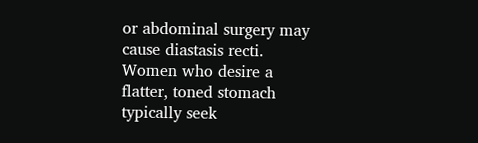or abdominal surgery may cause diastasis recti. Women who desire a flatter, toned stomach typically seek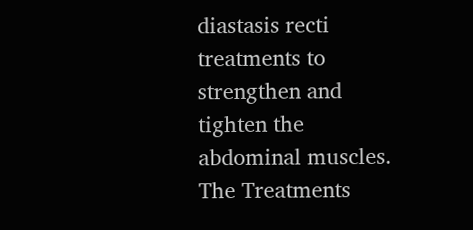diastasis recti treatments to strengthen and tighten the abdominal muscles.
The Treatments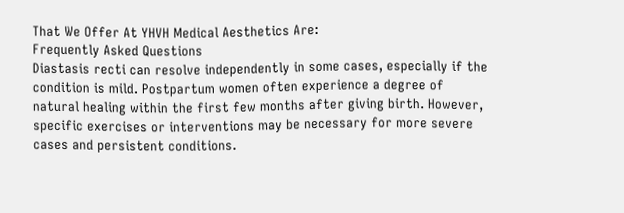That We Offer At YHVH Medical Aesthetics Are:
Frequently Asked Questions
Diastasis recti can resolve independently in some cases, especially if the condition is mild. Postpartum women often experience a degree of natural healing within the first few months after giving birth. However, specific exercises or interventions may be necessary for more severe cases and persistent conditions.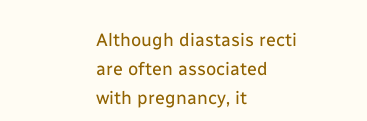Although diastasis recti are often associated with pregnancy, it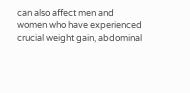can also affect men and women who have experienced crucial weight gain, abdominal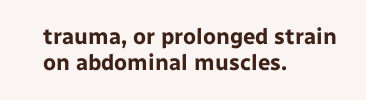trauma, or prolonged strain on abdominal muscles.